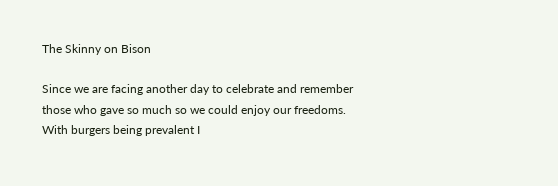The Skinny on Bison

Since we are facing another day to celebrate and remember those who gave so much so we could enjoy our freedoms. With burgers being prevalent I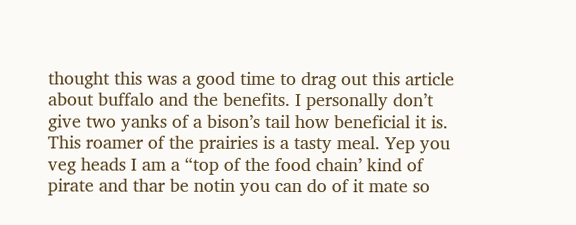thought this was a good time to drag out this article about buffalo and the benefits. I personally don’t give two yanks of a bison’s tail how beneficial it is. This roamer of the prairies is a tasty meal. Yep you veg heads I am a “top of the food chain’ kind of pirate and thar be notin you can do of it mate so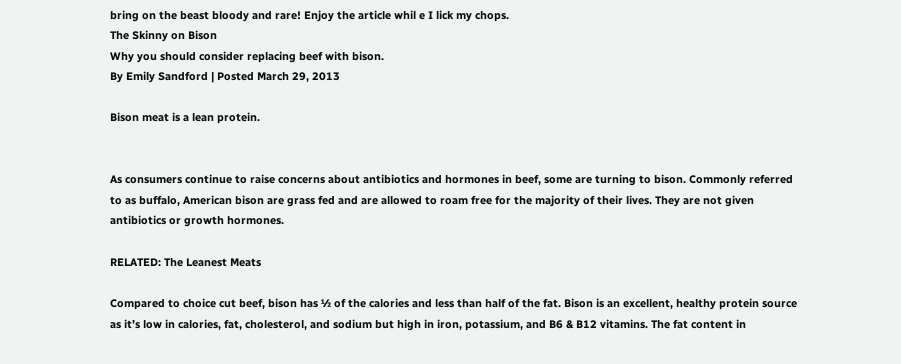bring on the beast bloody and rare! Enjoy the article whil e I lick my chops.
The Skinny on Bison
Why you should consider replacing beef with bison.
By Emily Sandford | Posted March 29, 2013

Bison meat is a lean protein.


As consumers continue to raise concerns about antibiotics and hormones in beef, some are turning to bison. Commonly referred to as buffalo, American bison are grass fed and are allowed to roam free for the majority of their lives. They are not given antibiotics or growth hormones.

RELATED: The Leanest Meats

Compared to choice cut beef, bison has ½ of the calories and less than half of the fat. Bison is an excellent, healthy protein source as it’s low in calories, fat, cholesterol, and sodium but high in iron, potassium, and B6 & B12 vitamins. The fat content in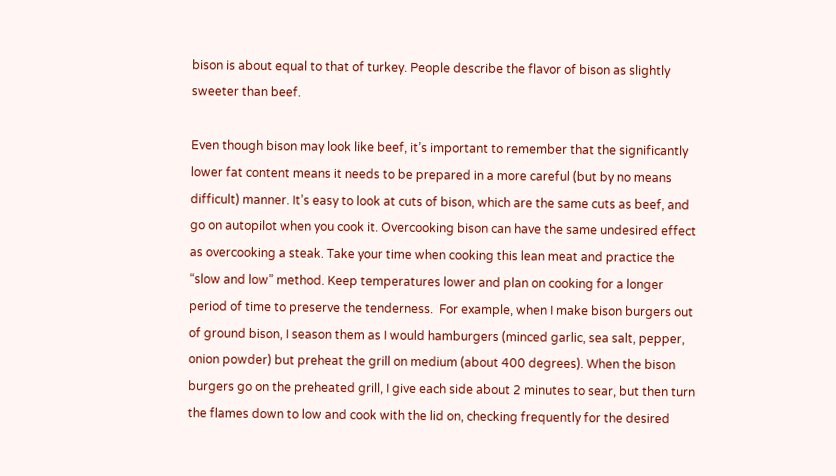bison is about equal to that of turkey. People describe the flavor of bison as slightly sweeter than beef.

Even though bison may look like beef, it’s important to remember that the significantly lower fat content means it needs to be prepared in a more careful (but by no means difficult) manner. It’s easy to look at cuts of bison, which are the same cuts as beef, and go on autopilot when you cook it. Overcooking bison can have the same undesired effect as overcooking a steak. Take your time when cooking this lean meat and practice the “slow and low” method. Keep temperatures lower and plan on cooking for a longer period of time to preserve the tenderness.  For example, when I make bison burgers out of ground bison, I season them as I would hamburgers (minced garlic, sea salt, pepper, onion powder) but preheat the grill on medium (about 400 degrees). When the bison burgers go on the preheated grill, I give each side about 2 minutes to sear, but then turn the flames down to low and cook with the lid on, checking frequently for the desired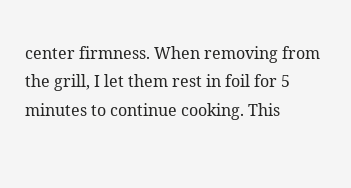center firmness. When removing from the grill, I let them rest in foil for 5 minutes to continue cooking. This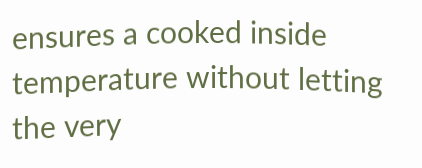ensures a cooked inside temperature without letting the very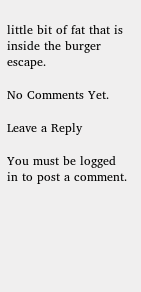little bit of fat that is inside the burger escape.

No Comments Yet.

Leave a Reply

You must be logged in to post a comment.